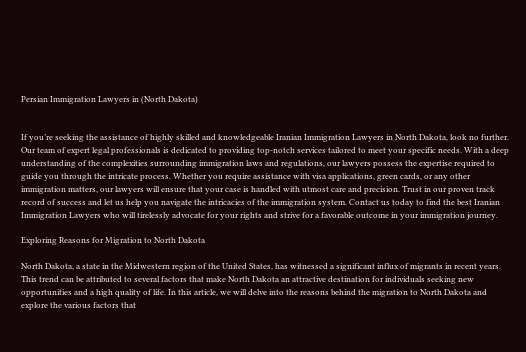Persian Immigration Lawyers in (North Dakota)


If you’re seeking the assistance of highly skilled and knowledgeable Iranian Immigration Lawyers in North Dakota, look no further. Our team of expert legal professionals is dedicated to providing top-notch services tailored to meet your specific needs. With a deep understanding of the complexities surrounding immigration laws and regulations, our lawyers possess the expertise required to guide you through the intricate process. Whether you require assistance with visa applications, green cards, or any other immigration matters, our lawyers will ensure that your case is handled with utmost care and precision. Trust in our proven track record of success and let us help you navigate the intricacies of the immigration system. Contact us today to find the best Iranian Immigration Lawyers who will tirelessly advocate for your rights and strive for a favorable outcome in your immigration journey.

Exploring Reasons for Migration to North Dakota

North Dakota, a state in the Midwestern region of the United States, has witnessed a significant influx of migrants in recent years. This trend can be attributed to several factors that make North Dakota an attractive destination for individuals seeking new opportunities and a high quality of life. In this article, we will delve into the reasons behind the migration to North Dakota and explore the various factors that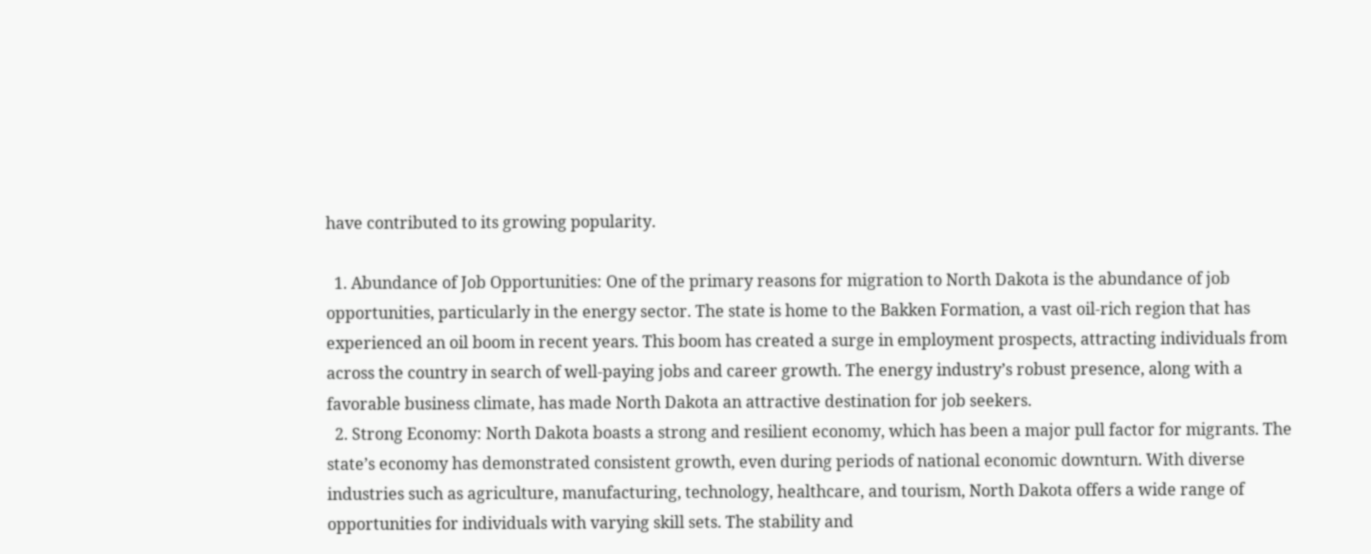have contributed to its growing popularity.

  1. Abundance of Job Opportunities: One of the primary reasons for migration to North Dakota is the abundance of job opportunities, particularly in the energy sector. The state is home to the Bakken Formation, a vast oil-rich region that has experienced an oil boom in recent years. This boom has created a surge in employment prospects, attracting individuals from across the country in search of well-paying jobs and career growth. The energy industry’s robust presence, along with a favorable business climate, has made North Dakota an attractive destination for job seekers.
  2. Strong Economy: North Dakota boasts a strong and resilient economy, which has been a major pull factor for migrants. The state’s economy has demonstrated consistent growth, even during periods of national economic downturn. With diverse industries such as agriculture, manufacturing, technology, healthcare, and tourism, North Dakota offers a wide range of opportunities for individuals with varying skill sets. The stability and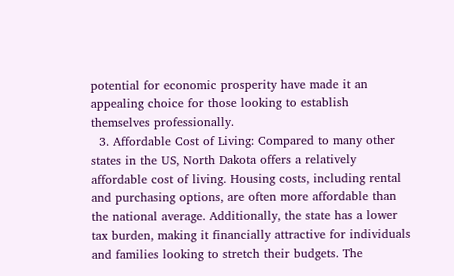potential for economic prosperity have made it an appealing choice for those looking to establish themselves professionally.
  3. Affordable Cost of Living: Compared to many other states in the US, North Dakota offers a relatively affordable cost of living. Housing costs, including rental and purchasing options, are often more affordable than the national average. Additionally, the state has a lower tax burden, making it financially attractive for individuals and families looking to stretch their budgets. The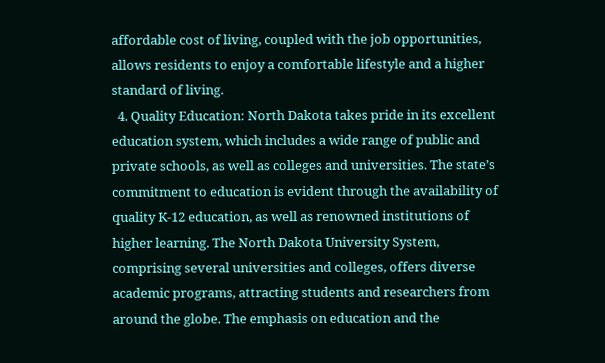affordable cost of living, coupled with the job opportunities, allows residents to enjoy a comfortable lifestyle and a higher standard of living.
  4. Quality Education: North Dakota takes pride in its excellent education system, which includes a wide range of public and private schools, as well as colleges and universities. The state’s commitment to education is evident through the availability of quality K-12 education, as well as renowned institutions of higher learning. The North Dakota University System, comprising several universities and colleges, offers diverse academic programs, attracting students and researchers from around the globe. The emphasis on education and the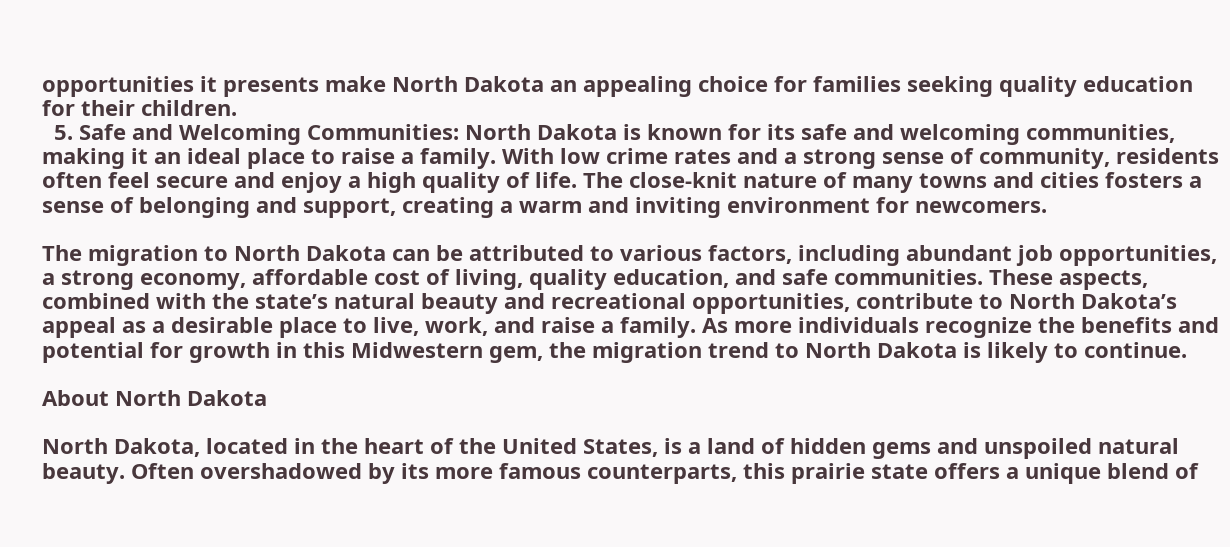opportunities it presents make North Dakota an appealing choice for families seeking quality education for their children.
  5. Safe and Welcoming Communities: North Dakota is known for its safe and welcoming communities, making it an ideal place to raise a family. With low crime rates and a strong sense of community, residents often feel secure and enjoy a high quality of life. The close-knit nature of many towns and cities fosters a sense of belonging and support, creating a warm and inviting environment for newcomers.

The migration to North Dakota can be attributed to various factors, including abundant job opportunities, a strong economy, affordable cost of living, quality education, and safe communities. These aspects, combined with the state’s natural beauty and recreational opportunities, contribute to North Dakota’s appeal as a desirable place to live, work, and raise a family. As more individuals recognize the benefits and potential for growth in this Midwestern gem, the migration trend to North Dakota is likely to continue.

About North Dakota

North Dakota, located in the heart of the United States, is a land of hidden gems and unspoiled natural beauty. Often overshadowed by its more famous counterparts, this prairie state offers a unique blend of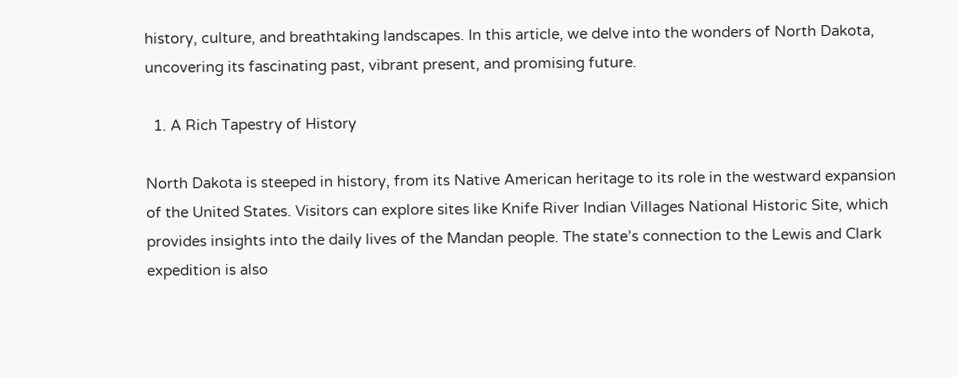history, culture, and breathtaking landscapes. In this article, we delve into the wonders of North Dakota, uncovering its fascinating past, vibrant present, and promising future.

  1. A Rich Tapestry of History

North Dakota is steeped in history, from its Native American heritage to its role in the westward expansion of the United States. Visitors can explore sites like Knife River Indian Villages National Historic Site, which provides insights into the daily lives of the Mandan people. The state’s connection to the Lewis and Clark expedition is also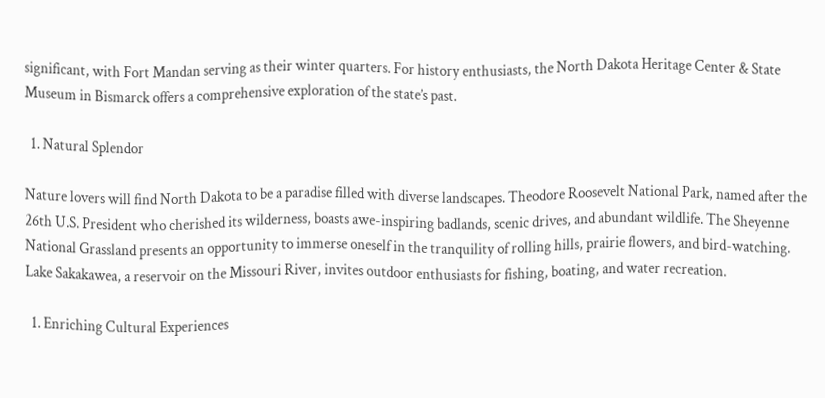significant, with Fort Mandan serving as their winter quarters. For history enthusiasts, the North Dakota Heritage Center & State Museum in Bismarck offers a comprehensive exploration of the state’s past.

  1. Natural Splendor

Nature lovers will find North Dakota to be a paradise filled with diverse landscapes. Theodore Roosevelt National Park, named after the 26th U.S. President who cherished its wilderness, boasts awe-inspiring badlands, scenic drives, and abundant wildlife. The Sheyenne National Grassland presents an opportunity to immerse oneself in the tranquility of rolling hills, prairie flowers, and bird-watching. Lake Sakakawea, a reservoir on the Missouri River, invites outdoor enthusiasts for fishing, boating, and water recreation.

  1. Enriching Cultural Experiences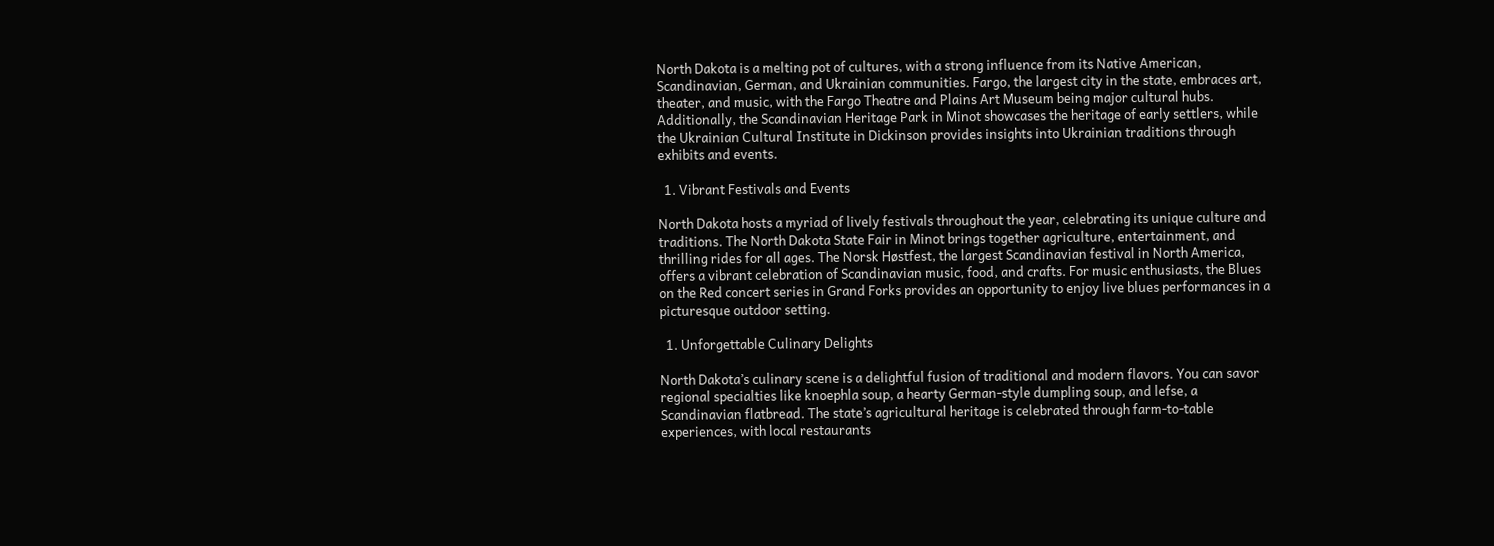North Dakota is a melting pot of cultures, with a strong influence from its Native American, Scandinavian, German, and Ukrainian communities. Fargo, the largest city in the state, embraces art, theater, and music, with the Fargo Theatre and Plains Art Museum being major cultural hubs. Additionally, the Scandinavian Heritage Park in Minot showcases the heritage of early settlers, while the Ukrainian Cultural Institute in Dickinson provides insights into Ukrainian traditions through exhibits and events.

  1. Vibrant Festivals and Events

North Dakota hosts a myriad of lively festivals throughout the year, celebrating its unique culture and traditions. The North Dakota State Fair in Minot brings together agriculture, entertainment, and thrilling rides for all ages. The Norsk Høstfest, the largest Scandinavian festival in North America, offers a vibrant celebration of Scandinavian music, food, and crafts. For music enthusiasts, the Blues on the Red concert series in Grand Forks provides an opportunity to enjoy live blues performances in a picturesque outdoor setting.

  1. Unforgettable Culinary Delights

North Dakota’s culinary scene is a delightful fusion of traditional and modern flavors. You can savor regional specialties like knoephla soup, a hearty German-style dumpling soup, and lefse, a Scandinavian flatbread. The state’s agricultural heritage is celebrated through farm-to-table experiences, with local restaurants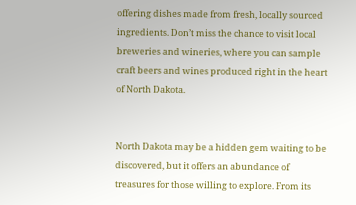offering dishes made from fresh, locally sourced ingredients. Don’t miss the chance to visit local breweries and wineries, where you can sample craft beers and wines produced right in the heart of North Dakota.


North Dakota may be a hidden gem waiting to be discovered, but it offers an abundance of treasures for those willing to explore. From its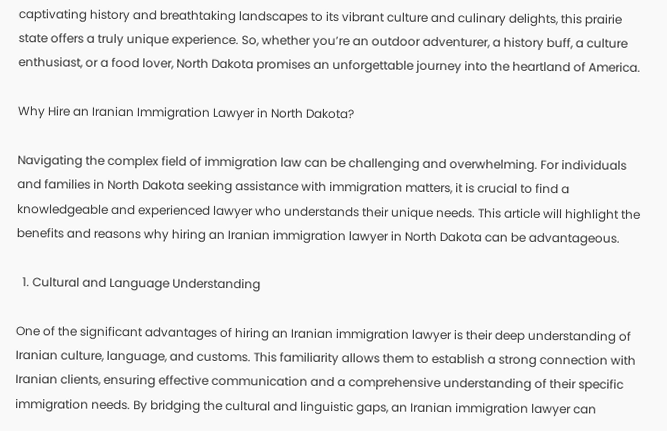captivating history and breathtaking landscapes to its vibrant culture and culinary delights, this prairie state offers a truly unique experience. So, whether you’re an outdoor adventurer, a history buff, a culture enthusiast, or a food lover, North Dakota promises an unforgettable journey into the heartland of America.

Why Hire an Iranian Immigration Lawyer in North Dakota?

Navigating the complex field of immigration law can be challenging and overwhelming. For individuals and families in North Dakota seeking assistance with immigration matters, it is crucial to find a knowledgeable and experienced lawyer who understands their unique needs. This article will highlight the benefits and reasons why hiring an Iranian immigration lawyer in North Dakota can be advantageous.

  1. Cultural and Language Understanding

One of the significant advantages of hiring an Iranian immigration lawyer is their deep understanding of Iranian culture, language, and customs. This familiarity allows them to establish a strong connection with Iranian clients, ensuring effective communication and a comprehensive understanding of their specific immigration needs. By bridging the cultural and linguistic gaps, an Iranian immigration lawyer can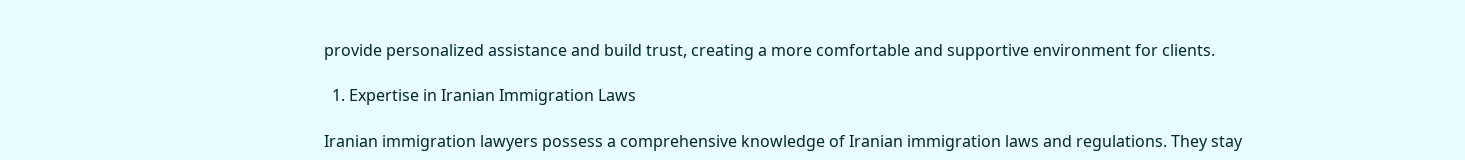provide personalized assistance and build trust, creating a more comfortable and supportive environment for clients.

  1. Expertise in Iranian Immigration Laws

Iranian immigration lawyers possess a comprehensive knowledge of Iranian immigration laws and regulations. They stay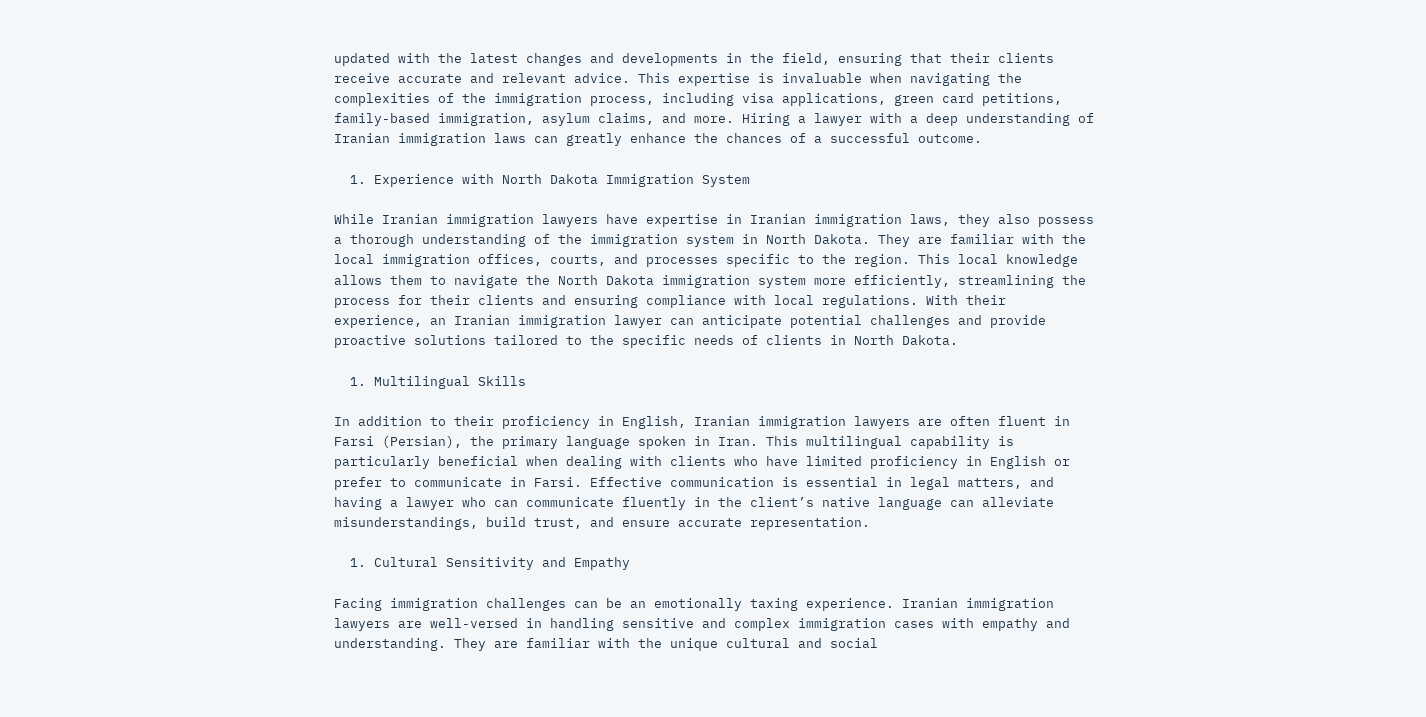updated with the latest changes and developments in the field, ensuring that their clients receive accurate and relevant advice. This expertise is invaluable when navigating the complexities of the immigration process, including visa applications, green card petitions, family-based immigration, asylum claims, and more. Hiring a lawyer with a deep understanding of Iranian immigration laws can greatly enhance the chances of a successful outcome.

  1. Experience with North Dakota Immigration System

While Iranian immigration lawyers have expertise in Iranian immigration laws, they also possess a thorough understanding of the immigration system in North Dakota. They are familiar with the local immigration offices, courts, and processes specific to the region. This local knowledge allows them to navigate the North Dakota immigration system more efficiently, streamlining the process for their clients and ensuring compliance with local regulations. With their experience, an Iranian immigration lawyer can anticipate potential challenges and provide proactive solutions tailored to the specific needs of clients in North Dakota.

  1. Multilingual Skills

In addition to their proficiency in English, Iranian immigration lawyers are often fluent in Farsi (Persian), the primary language spoken in Iran. This multilingual capability is particularly beneficial when dealing with clients who have limited proficiency in English or prefer to communicate in Farsi. Effective communication is essential in legal matters, and having a lawyer who can communicate fluently in the client’s native language can alleviate misunderstandings, build trust, and ensure accurate representation.

  1. Cultural Sensitivity and Empathy

Facing immigration challenges can be an emotionally taxing experience. Iranian immigration lawyers are well-versed in handling sensitive and complex immigration cases with empathy and understanding. They are familiar with the unique cultural and social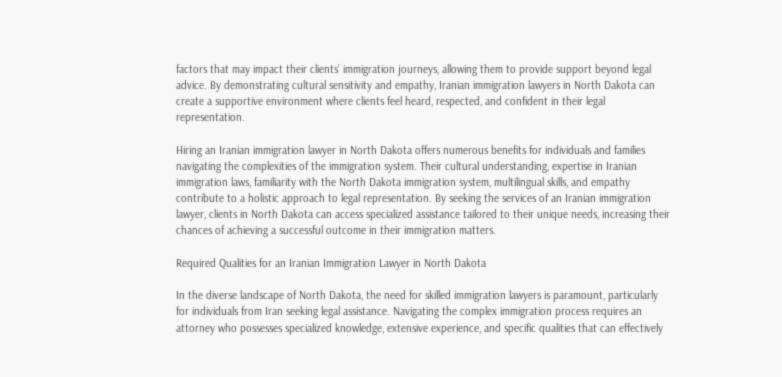factors that may impact their clients’ immigration journeys, allowing them to provide support beyond legal advice. By demonstrating cultural sensitivity and empathy, Iranian immigration lawyers in North Dakota can create a supportive environment where clients feel heard, respected, and confident in their legal representation.

Hiring an Iranian immigration lawyer in North Dakota offers numerous benefits for individuals and families navigating the complexities of the immigration system. Their cultural understanding, expertise in Iranian immigration laws, familiarity with the North Dakota immigration system, multilingual skills, and empathy contribute to a holistic approach to legal representation. By seeking the services of an Iranian immigration lawyer, clients in North Dakota can access specialized assistance tailored to their unique needs, increasing their chances of achieving a successful outcome in their immigration matters.

Required Qualities for an Iranian Immigration Lawyer in North Dakota

In the diverse landscape of North Dakota, the need for skilled immigration lawyers is paramount, particularly for individuals from Iran seeking legal assistance. Navigating the complex immigration process requires an attorney who possesses specialized knowledge, extensive experience, and specific qualities that can effectively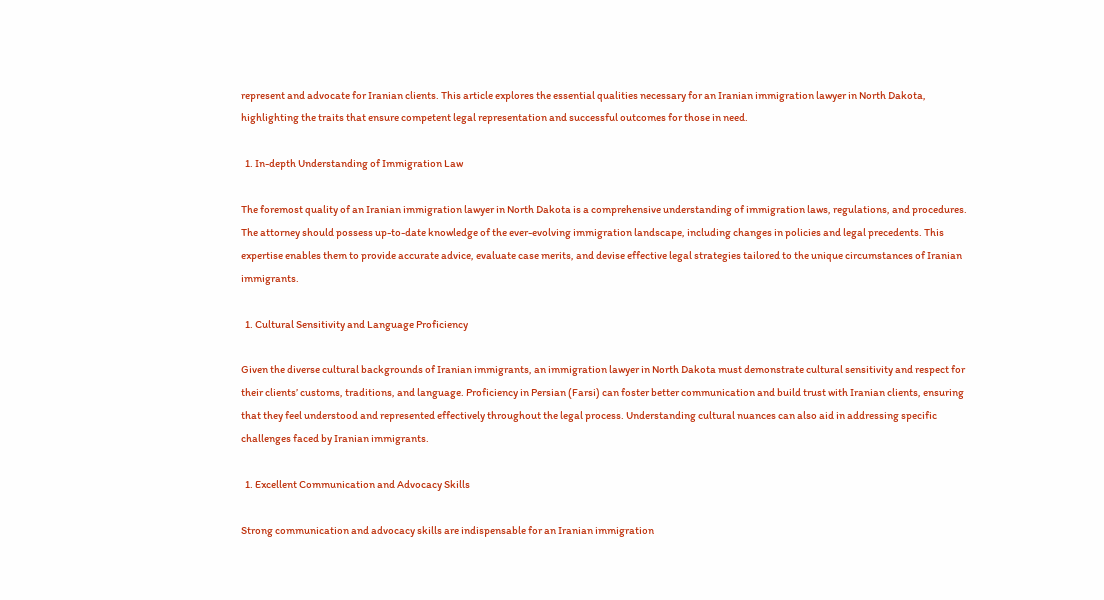represent and advocate for Iranian clients. This article explores the essential qualities necessary for an Iranian immigration lawyer in North Dakota, highlighting the traits that ensure competent legal representation and successful outcomes for those in need.

  1. In-depth Understanding of Immigration Law

The foremost quality of an Iranian immigration lawyer in North Dakota is a comprehensive understanding of immigration laws, regulations, and procedures. The attorney should possess up-to-date knowledge of the ever-evolving immigration landscape, including changes in policies and legal precedents. This expertise enables them to provide accurate advice, evaluate case merits, and devise effective legal strategies tailored to the unique circumstances of Iranian immigrants.

  1. Cultural Sensitivity and Language Proficiency

Given the diverse cultural backgrounds of Iranian immigrants, an immigration lawyer in North Dakota must demonstrate cultural sensitivity and respect for their clients’ customs, traditions, and language. Proficiency in Persian (Farsi) can foster better communication and build trust with Iranian clients, ensuring that they feel understood and represented effectively throughout the legal process. Understanding cultural nuances can also aid in addressing specific challenges faced by Iranian immigrants.

  1. Excellent Communication and Advocacy Skills

Strong communication and advocacy skills are indispensable for an Iranian immigration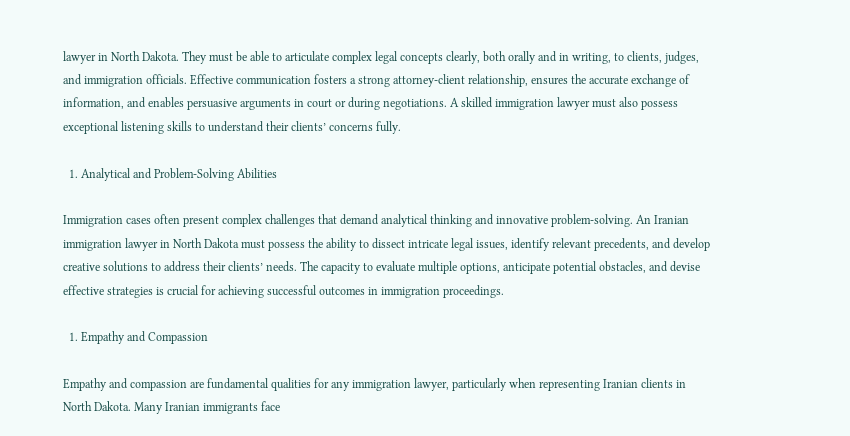lawyer in North Dakota. They must be able to articulate complex legal concepts clearly, both orally and in writing, to clients, judges, and immigration officials. Effective communication fosters a strong attorney-client relationship, ensures the accurate exchange of information, and enables persuasive arguments in court or during negotiations. A skilled immigration lawyer must also possess exceptional listening skills to understand their clients’ concerns fully.

  1. Analytical and Problem-Solving Abilities

Immigration cases often present complex challenges that demand analytical thinking and innovative problem-solving. An Iranian immigration lawyer in North Dakota must possess the ability to dissect intricate legal issues, identify relevant precedents, and develop creative solutions to address their clients’ needs. The capacity to evaluate multiple options, anticipate potential obstacles, and devise effective strategies is crucial for achieving successful outcomes in immigration proceedings.

  1. Empathy and Compassion

Empathy and compassion are fundamental qualities for any immigration lawyer, particularly when representing Iranian clients in North Dakota. Many Iranian immigrants face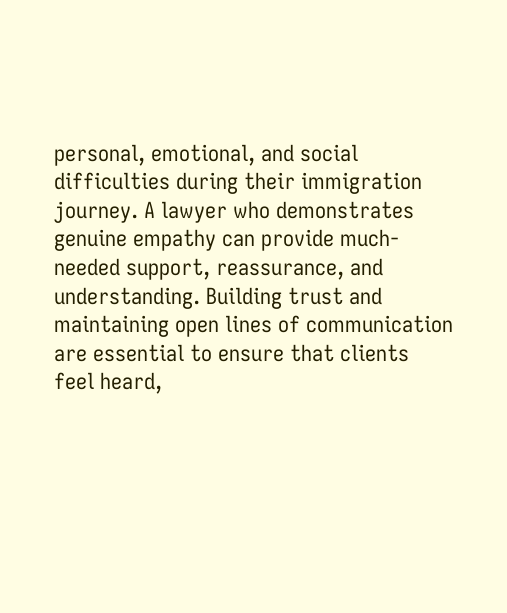personal, emotional, and social difficulties during their immigration journey. A lawyer who demonstrates genuine empathy can provide much-needed support, reassurance, and understanding. Building trust and maintaining open lines of communication are essential to ensure that clients feel heard,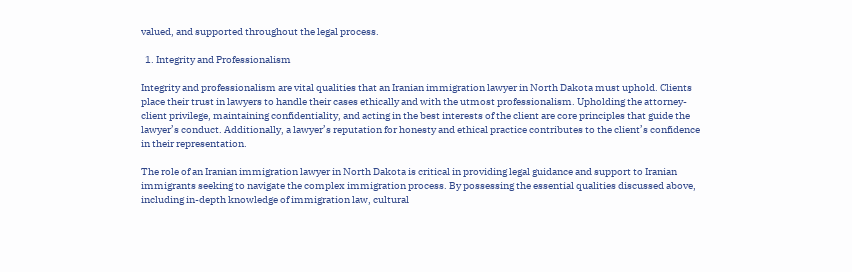valued, and supported throughout the legal process.

  1. Integrity and Professionalism

Integrity and professionalism are vital qualities that an Iranian immigration lawyer in North Dakota must uphold. Clients place their trust in lawyers to handle their cases ethically and with the utmost professionalism. Upholding the attorney-client privilege, maintaining confidentiality, and acting in the best interests of the client are core principles that guide the lawyer’s conduct. Additionally, a lawyer’s reputation for honesty and ethical practice contributes to the client’s confidence in their representation.

The role of an Iranian immigration lawyer in North Dakota is critical in providing legal guidance and support to Iranian immigrants seeking to navigate the complex immigration process. By possessing the essential qualities discussed above, including in-depth knowledge of immigration law, cultural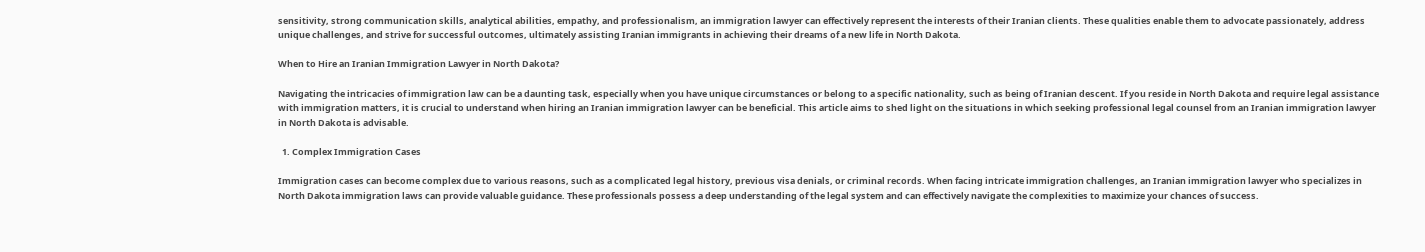sensitivity, strong communication skills, analytical abilities, empathy, and professionalism, an immigration lawyer can effectively represent the interests of their Iranian clients. These qualities enable them to advocate passionately, address unique challenges, and strive for successful outcomes, ultimately assisting Iranian immigrants in achieving their dreams of a new life in North Dakota.

When to Hire an Iranian Immigration Lawyer in North Dakota?

Navigating the intricacies of immigration law can be a daunting task, especially when you have unique circumstances or belong to a specific nationality, such as being of Iranian descent. If you reside in North Dakota and require legal assistance with immigration matters, it is crucial to understand when hiring an Iranian immigration lawyer can be beneficial. This article aims to shed light on the situations in which seeking professional legal counsel from an Iranian immigration lawyer in North Dakota is advisable.

  1. Complex Immigration Cases

Immigration cases can become complex due to various reasons, such as a complicated legal history, previous visa denials, or criminal records. When facing intricate immigration challenges, an Iranian immigration lawyer who specializes in North Dakota immigration laws can provide valuable guidance. These professionals possess a deep understanding of the legal system and can effectively navigate the complexities to maximize your chances of success.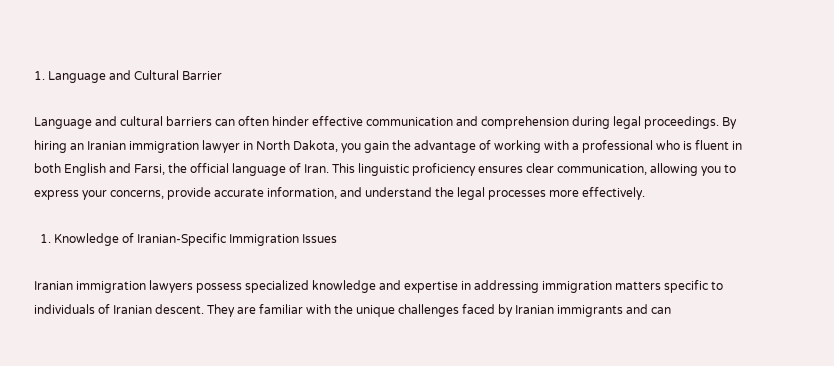1. Language and Cultural Barrier

Language and cultural barriers can often hinder effective communication and comprehension during legal proceedings. By hiring an Iranian immigration lawyer in North Dakota, you gain the advantage of working with a professional who is fluent in both English and Farsi, the official language of Iran. This linguistic proficiency ensures clear communication, allowing you to express your concerns, provide accurate information, and understand the legal processes more effectively.

  1. Knowledge of Iranian-Specific Immigration Issues

Iranian immigration lawyers possess specialized knowledge and expertise in addressing immigration matters specific to individuals of Iranian descent. They are familiar with the unique challenges faced by Iranian immigrants and can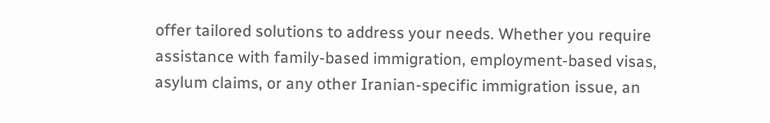offer tailored solutions to address your needs. Whether you require assistance with family-based immigration, employment-based visas, asylum claims, or any other Iranian-specific immigration issue, an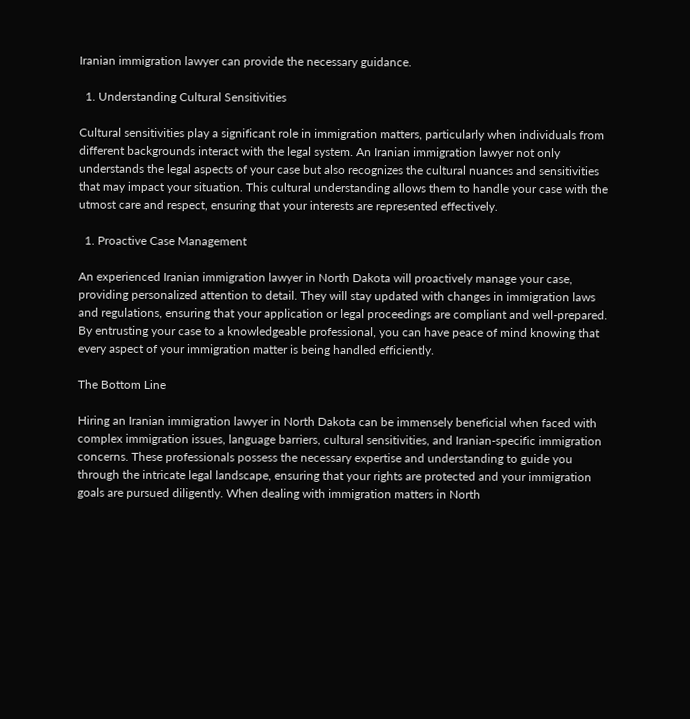Iranian immigration lawyer can provide the necessary guidance.

  1. Understanding Cultural Sensitivities

Cultural sensitivities play a significant role in immigration matters, particularly when individuals from different backgrounds interact with the legal system. An Iranian immigration lawyer not only understands the legal aspects of your case but also recognizes the cultural nuances and sensitivities that may impact your situation. This cultural understanding allows them to handle your case with the utmost care and respect, ensuring that your interests are represented effectively.

  1. Proactive Case Management

An experienced Iranian immigration lawyer in North Dakota will proactively manage your case, providing personalized attention to detail. They will stay updated with changes in immigration laws and regulations, ensuring that your application or legal proceedings are compliant and well-prepared. By entrusting your case to a knowledgeable professional, you can have peace of mind knowing that every aspect of your immigration matter is being handled efficiently.

The Bottom Line

Hiring an Iranian immigration lawyer in North Dakota can be immensely beneficial when faced with complex immigration issues, language barriers, cultural sensitivities, and Iranian-specific immigration concerns. These professionals possess the necessary expertise and understanding to guide you through the intricate legal landscape, ensuring that your rights are protected and your immigration goals are pursued diligently. When dealing with immigration matters in North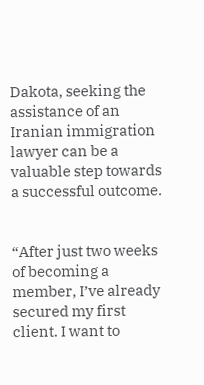Dakota, seeking the assistance of an Iranian immigration lawyer can be a valuable step towards a successful outcome.


“After just two weeks of becoming a member, I’ve already secured my first client. I want to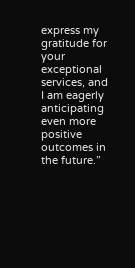express my gratitude for your exceptional services, and I am eagerly anticipating even more positive outcomes in the future.”